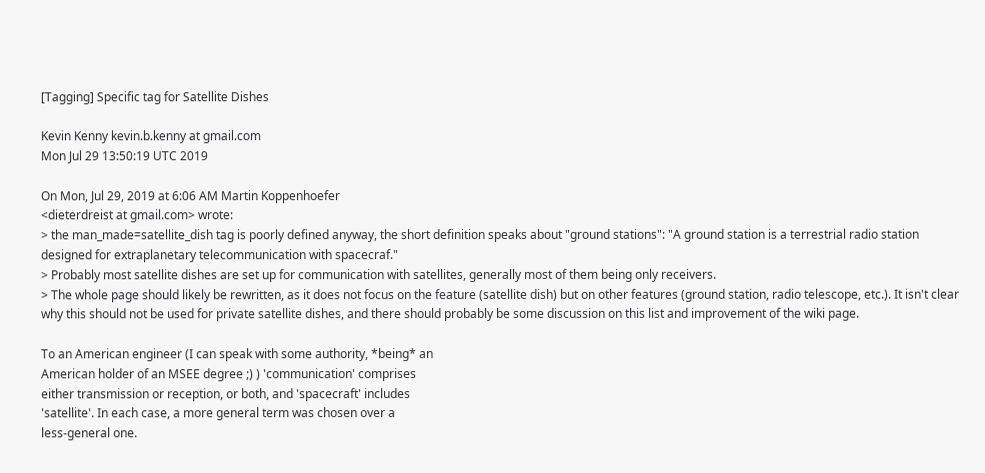[Tagging] Specific tag for Satellite Dishes

Kevin Kenny kevin.b.kenny at gmail.com
Mon Jul 29 13:50:19 UTC 2019

On Mon, Jul 29, 2019 at 6:06 AM Martin Koppenhoefer
<dieterdreist at gmail.com> wrote:
> the man_made=satellite_dish tag is poorly defined anyway, the short definition speaks about "ground stations": "A ground station is a terrestrial radio station designed for extraplanetary telecommunication with spacecraf."
> Probably most satellite dishes are set up for communication with satellites, generally most of them being only receivers.
> The whole page should likely be rewritten, as it does not focus on the feature (satellite dish) but on other features (ground station, radio telescope, etc.). It isn't clear why this should not be used for private satellite dishes, and there should probably be some discussion on this list and improvement of the wiki page.

To an American engineer (I can speak with some authority, *being* an
American holder of an MSEE degree ;) ) 'communication' comprises
either transmission or reception, or both, and 'spacecraft' includes
'satellite'. In each case, a more general term was chosen over a
less-general one.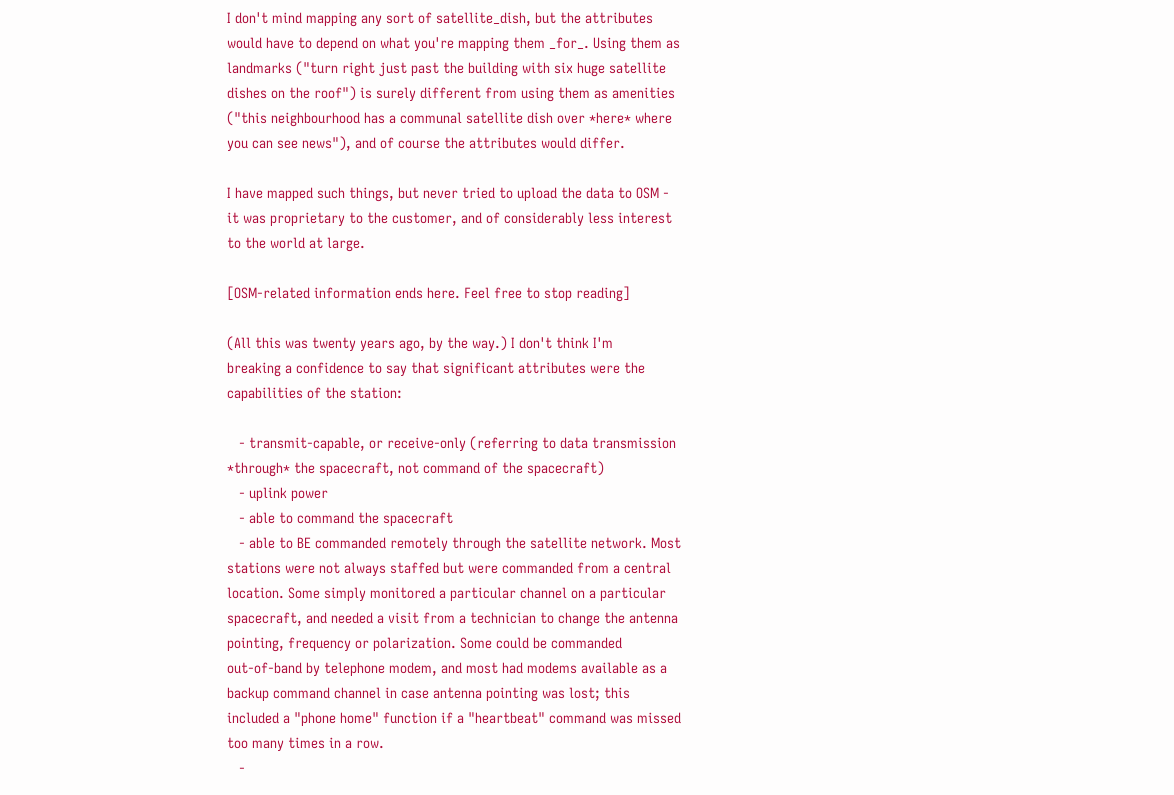I don't mind mapping any sort of satellite_dish, but the attributes
would have to depend on what you're mapping them _for_. Using them as
landmarks ("turn right just past the building with six huge satellite
dishes on the roof") is surely different from using them as amenities
("this neighbourhood has a communal satellite dish over *here* where
you can see news"), and of course the attributes would differ.

I have mapped such things, but never tried to upload the data to OSM -
it was proprietary to the customer, and of considerably less interest
to the world at large.

[OSM-related information ends here. Feel free to stop reading]

(All this was twenty years ago, by the way.) I don't think I'm
breaking a confidence to say that significant attributes were the
capabilities of the station:

   - transmit-capable, or receive-only (referring to data transmission
*through* the spacecraft, not command of the spacecraft)
   - uplink power
   - able to command the spacecraft
   - able to BE commanded remotely through the satellite network. Most
stations were not always staffed but were commanded from a central
location. Some simply monitored a particular channel on a particular
spacecraft, and needed a visit from a technician to change the antenna
pointing, frequency or polarization. Some could be commanded
out-of-band by telephone modem, and most had modems available as a
backup command channel in case antenna pointing was lost; this
included a "phone home" function if a "heartbeat" command was missed
too many times in a row.
   -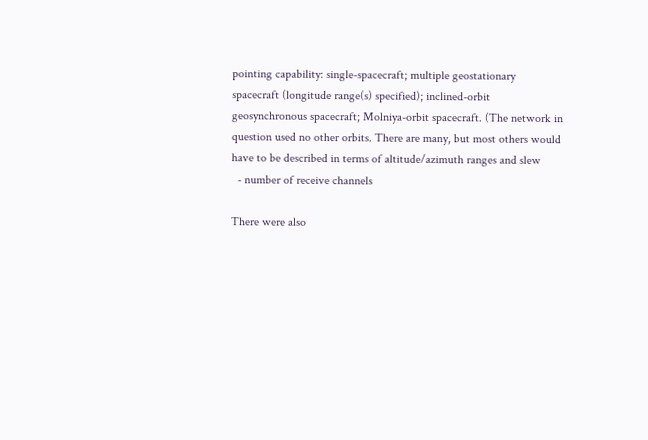pointing capability: single-spacecraft; multiple geostationary
spacecraft (longitude range(s) specified); inclined-orbit
geosynchronous spacecraft; Molniya-orbit spacecraft. (The network in
question used no other orbits. There are many, but most others would
have to be described in terms of altitude/azimuth ranges and slew
  - number of receive channels

There were also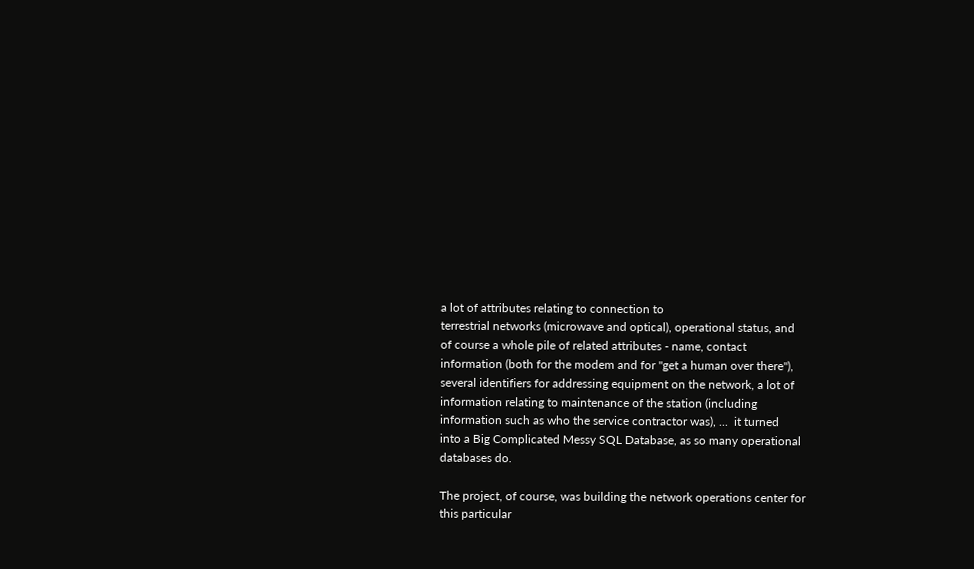a lot of attributes relating to connection to
terrestrial networks (microwave and optical), operational status, and
of course a whole pile of related attributes - name, contact
information (both for the modem and for "get a human over there"),
several identifiers for addressing equipment on the network, a lot of
information relating to maintenance of the station (including
information such as who the service contractor was), ...  it turned
into a Big Complicated Messy SQL Database, as so many operational
databases do.

The project, of course, was building the network operations center for
this particular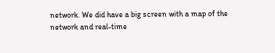network. We did have a big screen with a map of the
network and real-time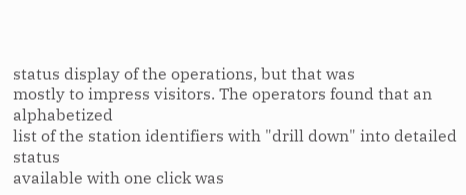status display of the operations, but that was
mostly to impress visitors. The operators found that an alphabetized
list of the station identifiers with "drill down" into detailed status
available with one click was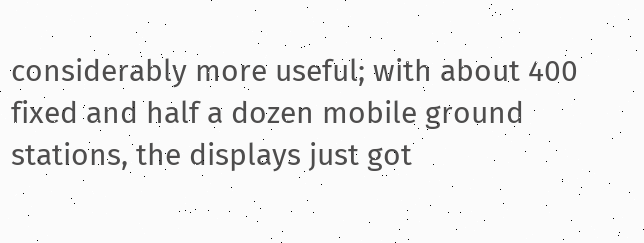considerably more useful; with about 400
fixed and half a dozen mobile ground stations, the displays just got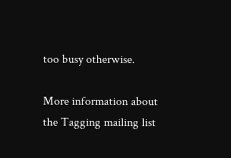too busy otherwise.

More information about the Tagging mailing list